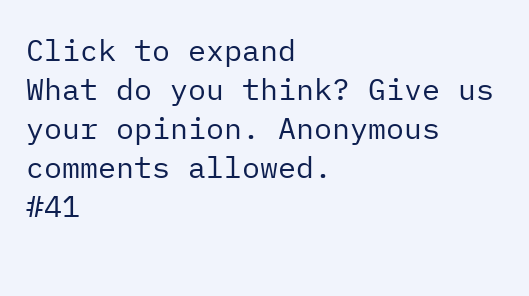Click to expand
What do you think? Give us your opinion. Anonymous comments allowed.
#41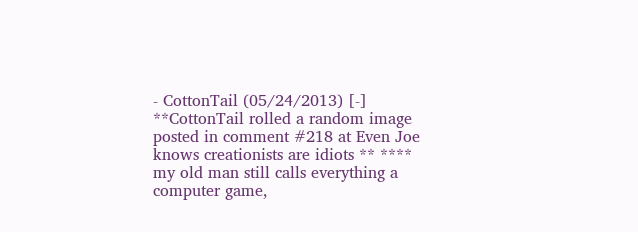- CottonTail (05/24/2013) [-]
**CottonTail rolled a random image posted in comment #218 at Even Joe knows creationists are idiots ** **** my old man still calls everything a computer game,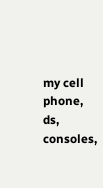my cell phone, ds, consoles,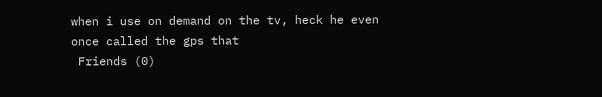when i use on demand on the tv, heck he even once called the gps that
 Friends (0)